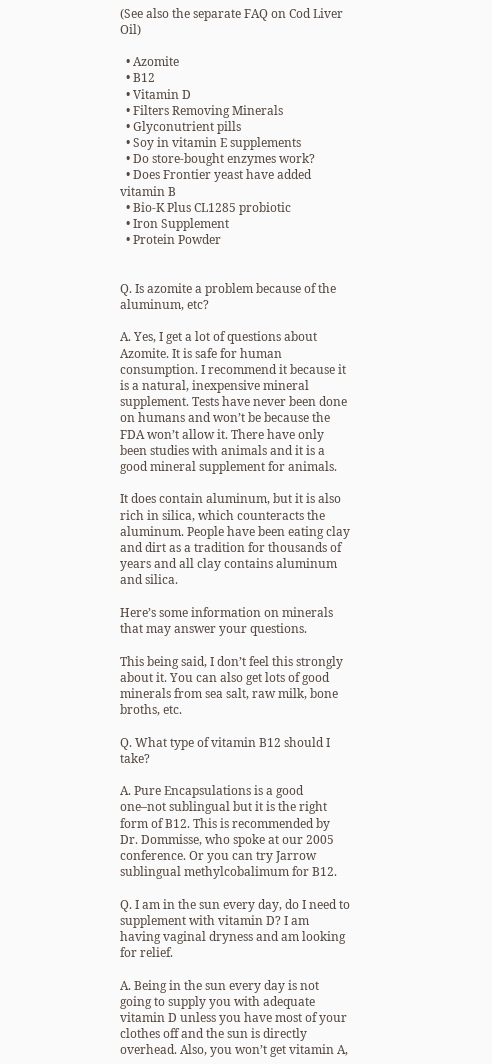(See also the separate FAQ on Cod Liver Oil)

  • Azomite
  • B12
  • Vitamin D
  • Filters Removing Minerals
  • Glyconutrient pills
  • Soy in vitamin E supplements
  • Do store-bought enzymes work?
  • Does Frontier yeast have added vitamin B
  • Bio-K Plus CL1285 probiotic
  • Iron Supplement
  • Protein Powder


Q. Is azomite a problem because of the aluminum, etc?

A. Yes, I get a lot of questions about Azomite. It is safe for human consumption. I recommend it because it is a natural, inexpensive mineral supplement. Tests have never been done on humans and won’t be because the FDA won’t allow it. There have only been studies with animals and it is a good mineral supplement for animals.

It does contain aluminum, but it is also rich in silica, which counteracts the aluminum. People have been eating clay and dirt as a tradition for thousands of years and all clay contains aluminum and silica.

Here’s some information on minerals that may answer your questions.

This being said, I don’t feel this strongly about it. You can also get lots of good minerals from sea salt, raw milk, bone broths, etc.

Q. What type of vitamin B12 should I take?

A. Pure Encapsulations is a good one–not sublingual but it is the right form of B12. This is recommended by Dr. Dommisse, who spoke at our 2005 conference. Or you can try Jarrow sublingual methylcobalimum for B12.

Q. I am in the sun every day, do I need to supplement with vitamin D? I am having vaginal dryness and am looking for relief.

A. Being in the sun every day is not going to supply you with adequate vitamin D unless you have most of your clothes off and the sun is directly overhead. Also, you won’t get vitamin A,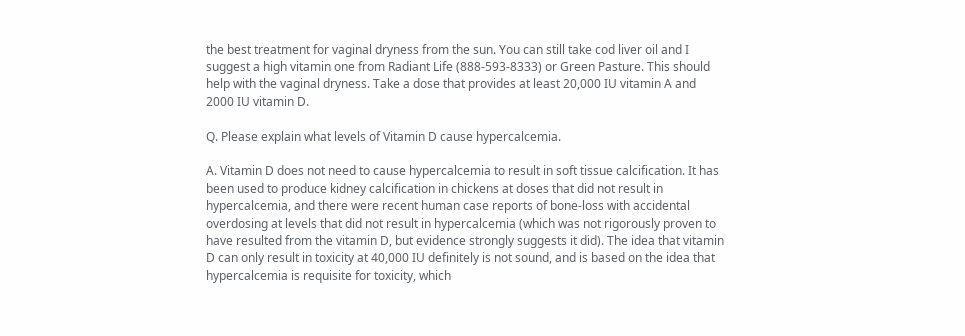the best treatment for vaginal dryness from the sun. You can still take cod liver oil and I suggest a high vitamin one from Radiant Life (888-593-8333) or Green Pasture. This should help with the vaginal dryness. Take a dose that provides at least 20,000 IU vitamin A and 2000 IU vitamin D.

Q. Please explain what levels of Vitamin D cause hypercalcemia.

A. Vitamin D does not need to cause hypercalcemia to result in soft tissue calcification. It has been used to produce kidney calcification in chickens at doses that did not result in hypercalcemia, and there were recent human case reports of bone-loss with accidental overdosing at levels that did not result in hypercalcemia (which was not rigorously proven to have resulted from the vitamin D, but evidence strongly suggests it did). The idea that vitamin D can only result in toxicity at 40,000 IU definitely is not sound, and is based on the idea that hypercalcemia is requisite for toxicity, which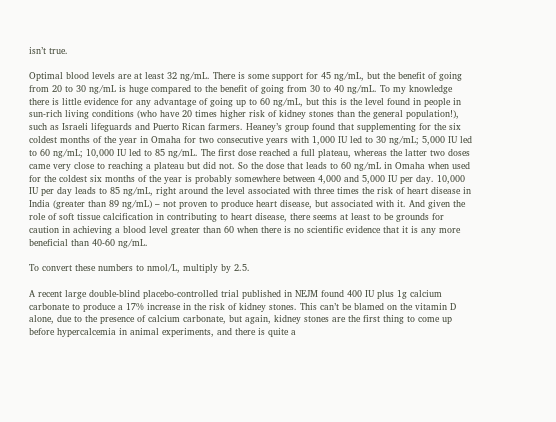isn’t true.

Optimal blood levels are at least 32 ng/mL. There is some support for 45 ng/mL, but the benefit of going from 20 to 30 ng/mL is huge compared to the benefit of going from 30 to 40 ng/mL. To my knowledge there is little evidence for any advantage of going up to 60 ng/mL, but this is the level found in people in sun-rich living conditions (who have 20 times higher risk of kidney stones than the general population!), such as Israeli lifeguards and Puerto Rican farmers. Heaney’s group found that supplementing for the six coldest months of the year in Omaha for two consecutive years with 1,000 IU led to 30 ng/mL; 5,000 IU led to 60 ng/mL; 10,000 IU led to 85 ng/mL. The first dose reached a full plateau, whereas the latter two doses came very close to reaching a plateau but did not. So the dose that leads to 60 ng/mL in Omaha when used for the coldest six months of the year is probably somewhere between 4,000 and 5,000 IU per day. 10,000 IU per day leads to 85 ng/mL, right around the level associated with three times the risk of heart disease in India (greater than 89 ng/mL) – not proven to produce heart disease, but associated with it. And given the role of soft tissue calcification in contributing to heart disease, there seems at least to be grounds for caution in achieving a blood level greater than 60 when there is no scientific evidence that it is any more beneficial than 40-60 ng/mL.

To convert these numbers to nmol/L, multiply by 2.5.

A recent large double-blind placebo-controlled trial published in NEJM found 400 IU plus 1g calcium carbonate to produce a 17% increase in the risk of kidney stones. This can’t be blamed on the vitamin D alone, due to the presence of calcium carbonate, but again, kidney stones are the first thing to come up before hypercalcemia in animal experiments, and there is quite a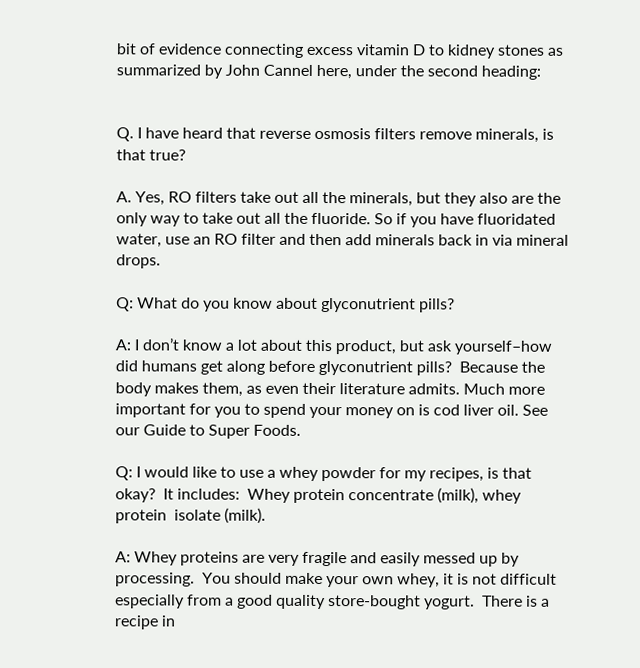bit of evidence connecting excess vitamin D to kidney stones as summarized by John Cannel here, under the second heading:


Q. I have heard that reverse osmosis filters remove minerals, is that true?

A. Yes, RO filters take out all the minerals, but they also are the only way to take out all the fluoride. So if you have fluoridated water, use an RO filter and then add minerals back in via mineral drops.

Q: What do you know about glyconutrient pills?

A: I don’t know a lot about this product, but ask yourself–how did humans get along before glyconutrient pills?  Because the body makes them, as even their literature admits. Much more important for you to spend your money on is cod liver oil. See our Guide to Super Foods.

Q: I would like to use a whey powder for my recipes, is that okay?  It includes:  Whey protein concentrate (milk), whey protein  isolate (milk).

A: Whey proteins are very fragile and easily messed up by processing.  You should make your own whey, it is not difficult especially from a good quality store-bought yogurt.  There is a recipe in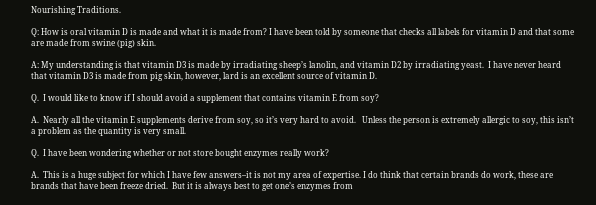Nourishing Traditions.

Q: How is oral vitamin D is made and what it is made from? I have been told by someone that checks all labels for vitamin D and that some are made from swine (pig) skin.

A: My understanding is that vitamin D3 is made by irradiating sheep’s lanolin, and vitamin D2 by irradiating yeast.  I have never heard that vitamin D3 is made from pig skin, however, lard is an excellent source of vitamin D.

Q.  I would like to know if I should avoid a supplement that contains vitamin E from soy?

A.  Nearly all the vitamin E supplements derive from soy, so it’s very hard to avoid.   Unless the person is extremely allergic to soy, this isn’t a problem as the quantity is very small.

Q.  I have been wondering whether or not store bought enzymes really work?

A.  This is a huge subject for which I have few answers–it is not my area of expertise. I do think that certain brands do work, these are brands that have been freeze dried.  But it is always best to get one’s enzymes from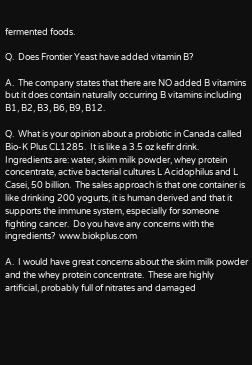fermented foods.

Q.  Does Frontier Yeast have added vitamin B?

A.  The company states that there are NO added B vitamins but it does contain naturally occurring B vitamins including B1, B2, B3, B6, B9, B12.

Q.  What is your opinion about a probiotic in Canada called Bio-K Plus CL1285.  It is like a 3.5 oz kefir drink.  Ingredients are: water, skim milk powder, whey protein concentrate, active bacterial cultures L Acidophilus and L Casei, 50 billion.  The sales approach is that one container is like drinking 200 yogurts, it is human derived and that it supports the immune system, especially for someone fighting cancer.  Do you have any concerns with the ingredients?  www.biokplus.com

A.  I would have great concerns about the skim milk powder and the whey protein concentrate.  These are highly artificial, probably full of nitrates and damaged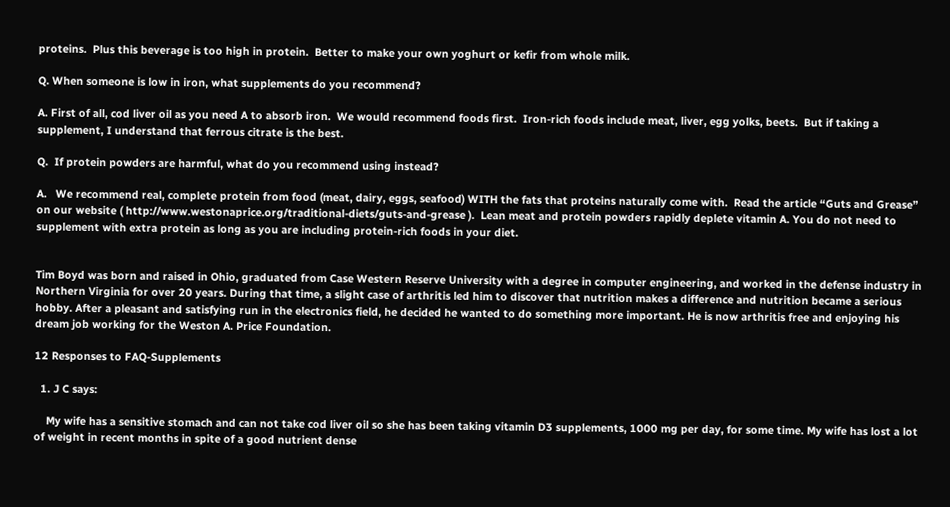proteins.  Plus this beverage is too high in protein.  Better to make your own yoghurt or kefir from whole milk.

Q. When someone is low in iron, what supplements do you recommend?

A. First of all, cod liver oil as you need A to absorb iron.  We would recommend foods first.  Iron-rich foods include meat, liver, egg yolks, beets.  But if taking a supplement, I understand that ferrous citrate is the best.

Q.  If protein powders are harmful, what do you recommend using instead?

A.   We recommend real, complete protein from food (meat, dairy, eggs, seafood) WITH the fats that proteins naturally come with.  Read the article “Guts and Grease” on our website ( http://www.westonaprice.org/traditional-diets/guts-and-grease ).  Lean meat and protein powders rapidly deplete vitamin A. You do not need to supplement with extra protein as long as you are including protein-rich foods in your diet.


Tim Boyd was born and raised in Ohio, graduated from Case Western Reserve University with a degree in computer engineering, and worked in the defense industry in Northern Virginia for over 20 years. During that time, a slight case of arthritis led him to discover that nutrition makes a difference and nutrition became a serious hobby. After a pleasant and satisfying run in the electronics field, he decided he wanted to do something more important. He is now arthritis free and enjoying his dream job working for the Weston A. Price Foundation.

12 Responses to FAQ-Supplements

  1. J C says:

    My wife has a sensitive stomach and can not take cod liver oil so she has been taking vitamin D3 supplements, 1000 mg per day, for some time. My wife has lost a lot of weight in recent months in spite of a good nutrient dense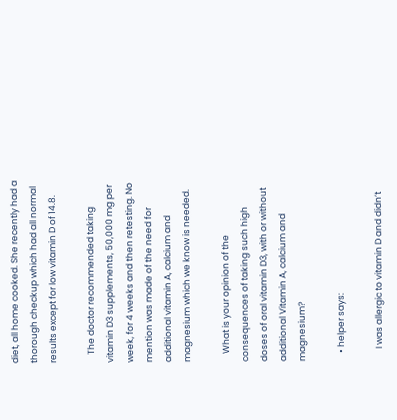diet, all home cooked. She recently had a thorough checkup which had all normal results except for low vitamin D of 14.8.

    The doctor recommended taking vitamin D3 supplements, 50,000 mg per week, for 4 weeks and then retesting. No mention was made of the need for additional vitamin A, calcium and magnesium which we know is needed.

    What is your opinion of the consequences of taking such high doses of oral vitamin D3, with or without additional Vitamin A, calcium and magnesium?

    • helper says:

      I was allergic to vitamin D and didn’t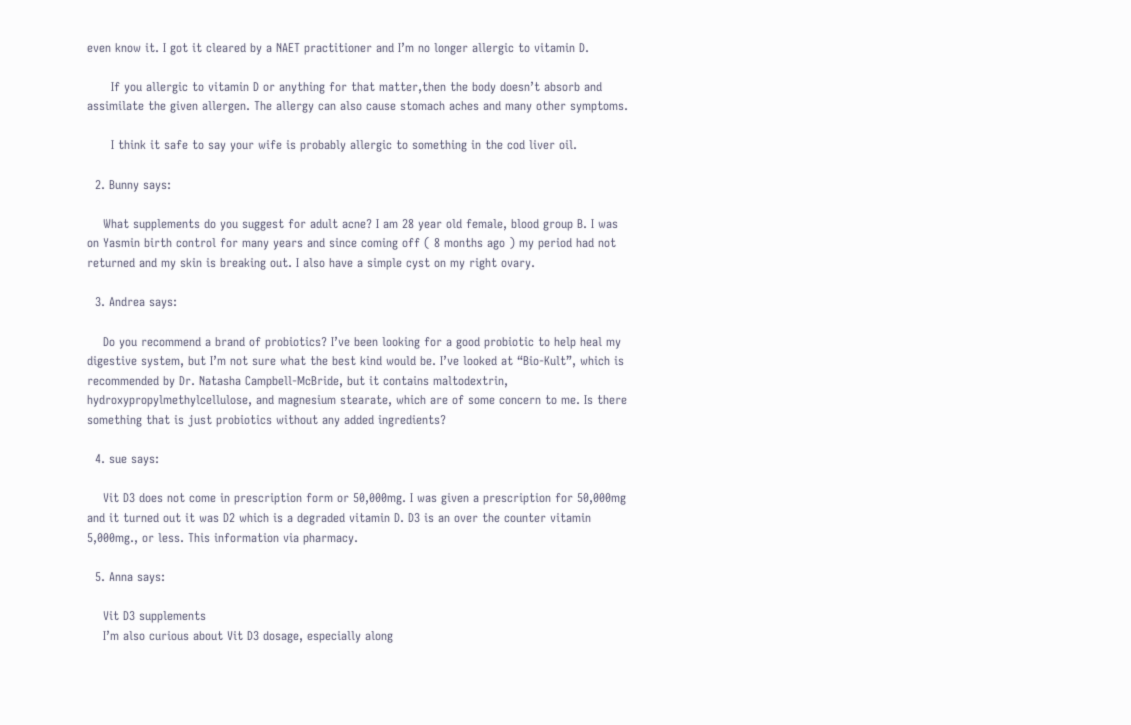even know it. I got it cleared by a NAET practitioner and I’m no longer allergic to vitamin D.

      If you allergic to vitamin D or anything for that matter,then the body doesn’t absorb and assimilate the given allergen. The allergy can also cause stomach aches and many other symptoms.

      I think it safe to say your wife is probably allergic to something in the cod liver oil.

  2. Bunny says:

    What supplements do you suggest for adult acne? I am 28 year old female, blood group B. I was on Yasmin birth control for many years and since coming off ( 8 months ago ) my period had not returned and my skin is breaking out. I also have a simple cyst on my right ovary.

  3. Andrea says:

    Do you recommend a brand of probiotics? I’ve been looking for a good probiotic to help heal my digestive system, but I’m not sure what the best kind would be. I’ve looked at “Bio-Kult”, which is recommended by Dr. Natasha Campbell-McBride, but it contains maltodextrin, hydroxypropylmethylcellulose, and magnesium stearate, which are of some concern to me. Is there something that is just probiotics without any added ingredients?

  4. sue says:

    Vit D3 does not come in prescription form or 50,000mg. I was given a prescription for 50,000mg and it turned out it was D2 which is a degraded vitamin D. D3 is an over the counter vitamin 5,000mg., or less. This information via pharmacy.

  5. Anna says:

    Vit D3 supplements
    I’m also curious about Vit D3 dosage, especially along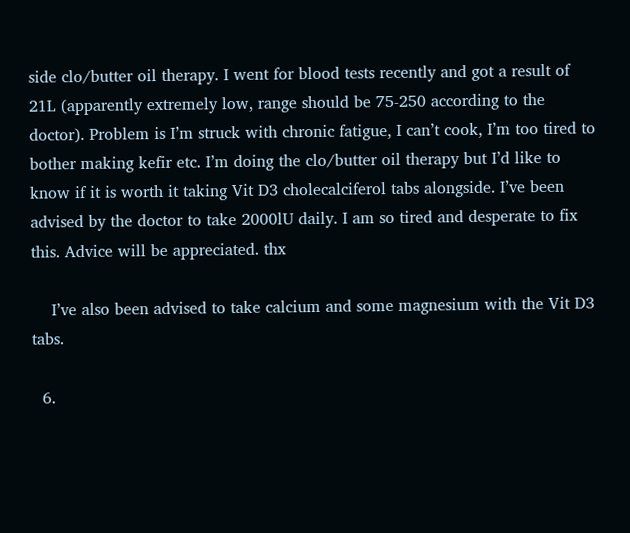side clo/butter oil therapy. I went for blood tests recently and got a result of 21L (apparently extremely low, range should be 75-250 according to the doctor). Problem is I’m struck with chronic fatigue, I can’t cook, I’m too tired to bother making kefir etc. I’m doing the clo/butter oil therapy but I’d like to know if it is worth it taking Vit D3 cholecalciferol tabs alongside. I’ve been advised by the doctor to take 2000lU daily. I am so tired and desperate to fix this. Advice will be appreciated. thx

    I’ve also been advised to take calcium and some magnesium with the Vit D3 tabs.

  6.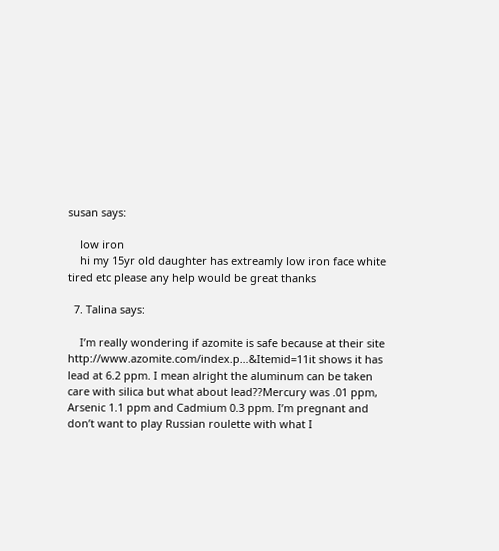susan says:

    low iron
    hi my 15yr old daughter has extreamly low iron face white tired etc please any help would be great thanks

  7. Talina says:

    I’m really wondering if azomite is safe because at their site http://www.azomite.com/index.p…&Itemid=11it shows it has lead at 6.2 ppm. I mean alright the aluminum can be taken care with silica but what about lead??Mercury was .01 ppm, Arsenic 1.1 ppm and Cadmium 0.3 ppm. I’m pregnant and don’t want to play Russian roulette with what I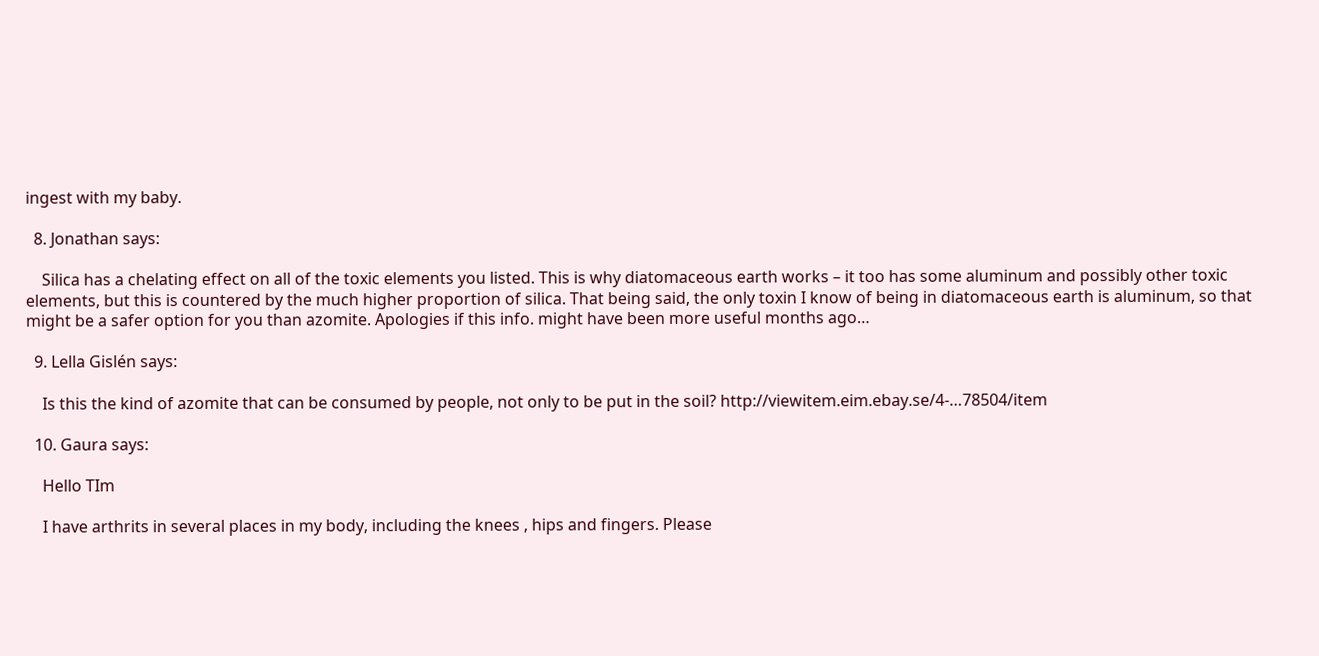ingest with my baby.

  8. Jonathan says:

    Silica has a chelating effect on all of the toxic elements you listed. This is why diatomaceous earth works – it too has some aluminum and possibly other toxic elements, but this is countered by the much higher proportion of silica. That being said, the only toxin I know of being in diatomaceous earth is aluminum, so that might be a safer option for you than azomite. Apologies if this info. might have been more useful months ago…

  9. Lella Gislén says:

    Is this the kind of azomite that can be consumed by people, not only to be put in the soil? http://viewitem.eim.ebay.se/4-…78504/item

  10. Gaura says:

    Hello TIm

    I have arthrits in several places in my body, including the knees , hips and fingers. Please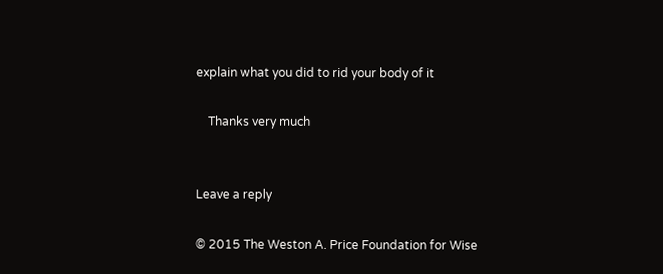explain what you did to rid your body of it

    Thanks very much


Leave a reply

© 2015 The Weston A. Price Foundation for Wise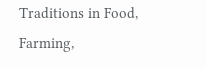Traditions in Food, Farming,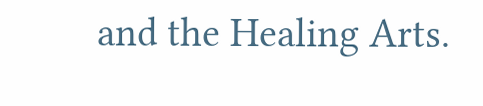and the Healing Arts.